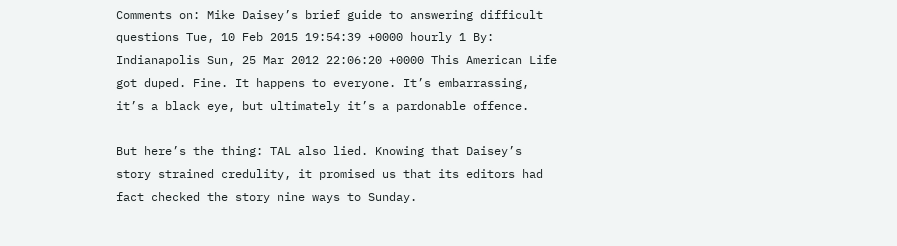Comments on: Mike Daisey’s brief guide to answering difficult questions Tue, 10 Feb 2015 19:54:39 +0000 hourly 1 By: Indianapolis Sun, 25 Mar 2012 22:06:20 +0000 This American Life got duped. Fine. It happens to everyone. It’s embarrassing, it’s a black eye, but ultimately it’s a pardonable offence.

But here’s the thing: TAL also lied. Knowing that Daisey’s story strained credulity, it promised us that its editors had fact checked the story nine ways to Sunday.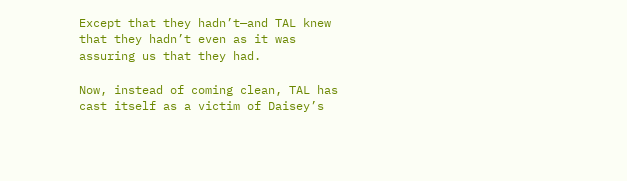Except that they hadn’t—and TAL knew that they hadn’t even as it was assuring us that they had.

Now, instead of coming clean, TAL has cast itself as a victim of Daisey’s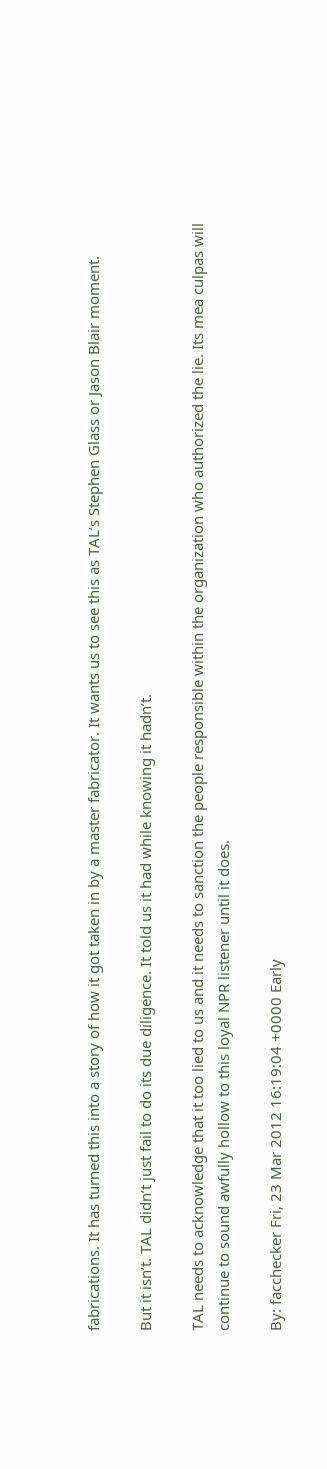fabrications. It has turned this into a story of how it got taken in by a master fabricator. It wants us to see this as TAL’s Stephen Glass or Jason Blair moment.

But it isn’t. TAL didn’t just fail to do its due diligence. It told us it had while knowing it hadn’t.

TAL needs to acknowledge that it too lied to us and it needs to sanction the people responsible within the organization who authorized the lie. Its mea culpas will continue to sound awfully hollow to this loyal NPR listener until it does.

By: facchecker Fri, 23 Mar 2012 16:19:04 +0000 Early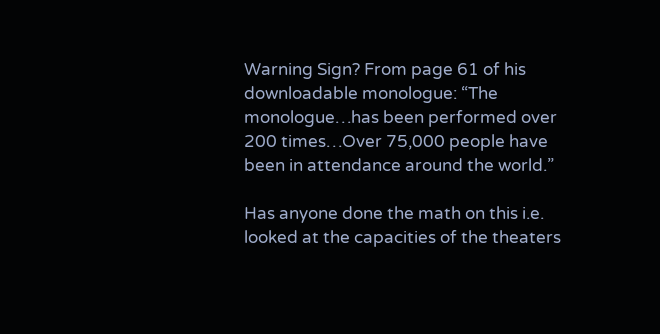Warning Sign? From page 61 of his downloadable monologue: “The monologue…has been performed over 200 times…Over 75,000 people have been in attendance around the world.”

Has anyone done the math on this i.e. looked at the capacities of the theaters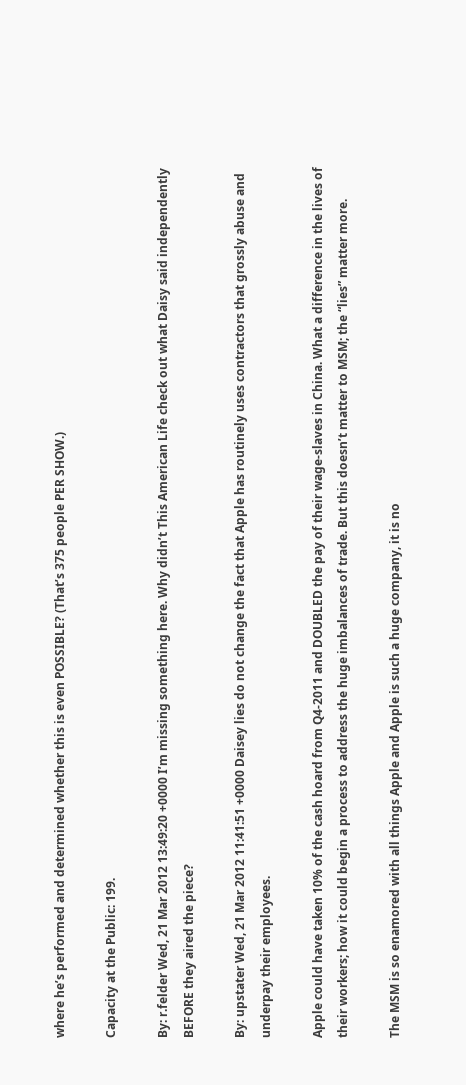where he’s performed and determined whether this is even POSSIBLE? (That’s 375 people PER SHOW.)

Capacity at the Public: 199.

By: r.felder Wed, 21 Mar 2012 13:49:20 +0000 I’m missing something here. Why didn’t This American Life check out what Daisy said independently BEFORE they aired the piece?

By: upstater Wed, 21 Mar 2012 11:41:51 +0000 Daisey lies do not change the fact that Apple has routinely uses contractors that grossly abuse and underpay their employees.

Apple could have taken 10% of the cash hoard from Q4-2011 and DOUBLED the pay of their wage-slaves in China. What a difference in the lives of their workers; how it could begin a process to address the huge imbalances of trade. But this doesn’t matter to MSM; the “lies” matter more.

The MSM is so enamored with all things Apple and Apple is such a huge company, it is no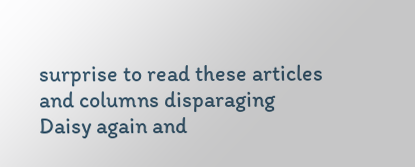surprise to read these articles and columns disparaging Daisy again and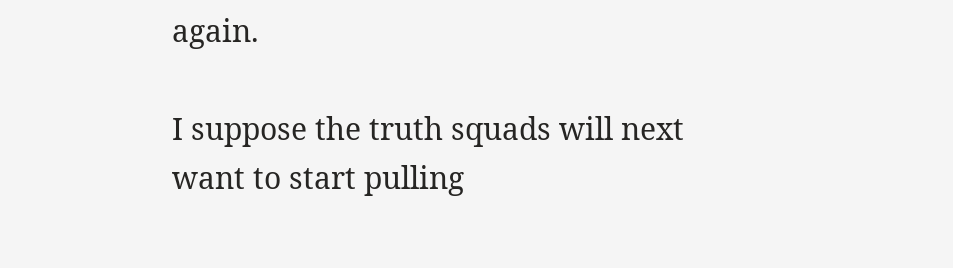again.

I suppose the truth squads will next want to start pulling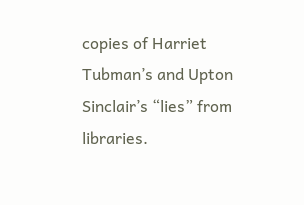copies of Harriet Tubman’s and Upton Sinclair’s “lies” from libraries.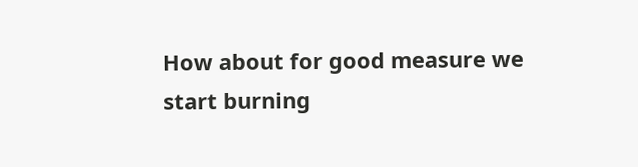How about for good measure we start burning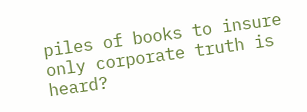piles of books to insure only corporate truth is heard?